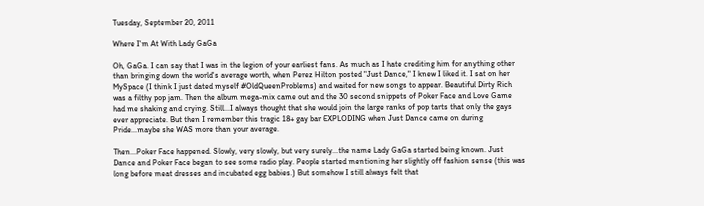Tuesday, September 20, 2011

Where I'm At With Lady GaGa

Oh, GaGa. I can say that I was in the legion of your earliest fans. As much as I hate crediting him for anything other than bringing down the world's average worth, when Perez Hilton posted "Just Dance," I knew I liked it. I sat on her MySpace (I think I just dated myself #OldQueenProblems) and waited for new songs to appear. Beautiful Dirty Rich was a filthy pop jam. Then the album mega-mix came out and the 30 second snippets of Poker Face and Love Game had me shaking and crying. Still...I always thought that she would join the large ranks of pop tarts that only the gays ever appreciate. But then I remember this tragic 18+ gay bar EXPLODING when Just Dance came on during Pride...maybe she WAS more than your average.

Then...Poker Face happened. Slowly, very slowly, but very surely...the name Lady GaGa started being known. Just Dance and Poker Face began to see some radio play. People started mentioning her slightly off fashion sense (this was long before meat dresses and incubated egg babies.) But somehow I still always felt that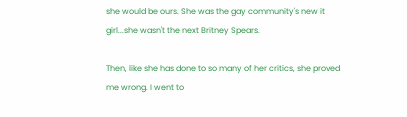she would be ours. She was the gay community's new it girl...she wasn't the next Britney Spears.

Then, like she has done to so many of her critics, she proved me wrong. I went to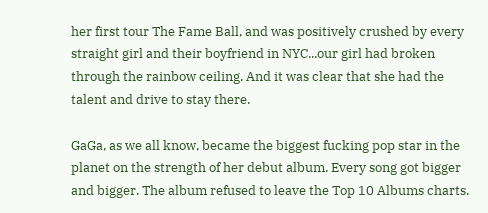her first tour The Fame Ball, and was positively crushed by every straight girl and their boyfriend in NYC...our girl had broken through the rainbow ceiling. And it was clear that she had the talent and drive to stay there.

GaGa, as we all know, became the biggest fucking pop star in the planet on the strength of her debut album. Every song got bigger and bigger. The album refused to leave the Top 10 Albums charts.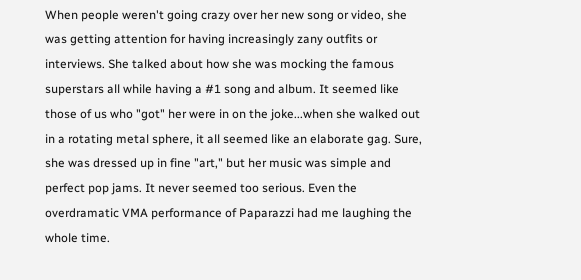When people weren't going crazy over her new song or video, she was getting attention for having increasingly zany outfits or interviews. She talked about how she was mocking the famous superstars all while having a #1 song and album. It seemed like those of us who "got" her were in on the joke...when she walked out in a rotating metal sphere, it all seemed like an elaborate gag. Sure, she was dressed up in fine "art," but her music was simple and perfect pop jams. It never seemed too serious. Even the overdramatic VMA performance of Paparazzi had me laughing the whole time.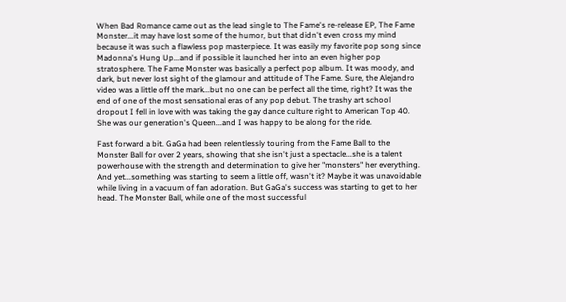When Bad Romance came out as the lead single to The Fame's re-release EP, The Fame Monster...it may have lost some of the humor, but that didn't even cross my mind because it was such a flawless pop masterpiece. It was easily my favorite pop song since Madonna's Hung Up...and if possible it launched her into an even higher pop stratosphere. The Fame Monster was basically a perfect pop album. It was moody, and dark, but never lost sight of the glamour and attitude of The Fame. Sure, the Alejandro video was a little off the mark...but no one can be perfect all the time, right? It was the end of one of the most sensational eras of any pop debut. The trashy art school dropout I fell in love with was taking the gay dance culture right to American Top 40. She was our generation's Queen...and I was happy to be along for the ride.

Fast forward a bit. GaGa had been relentlessly touring from the Fame Ball to the Monster Ball for over 2 years, showing that she isn't just a spectacle...she is a talent powerhouse with the strength and determination to give her "monsters" her everything. And yet...something was starting to seem a little off, wasn't it? Maybe it was unavoidable while living in a vacuum of fan adoration. But GaGa's success was starting to get to her head. The Monster Ball, while one of the most successful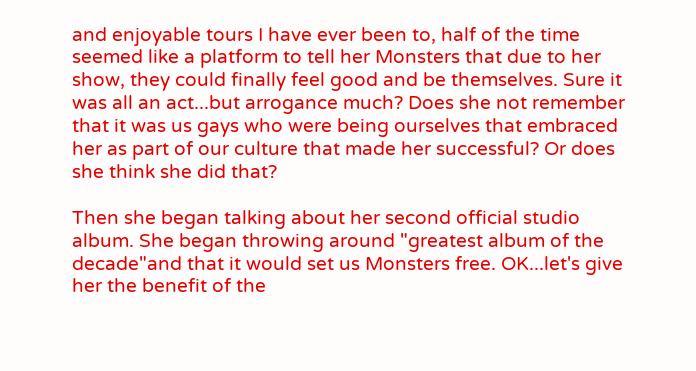and enjoyable tours I have ever been to, half of the time seemed like a platform to tell her Monsters that due to her show, they could finally feel good and be themselves. Sure it was all an act...but arrogance much? Does she not remember that it was us gays who were being ourselves that embraced her as part of our culture that made her successful? Or does she think she did that?

Then she began talking about her second official studio album. She began throwing around "greatest album of the decade"and that it would set us Monsters free. OK...let's give her the benefit of the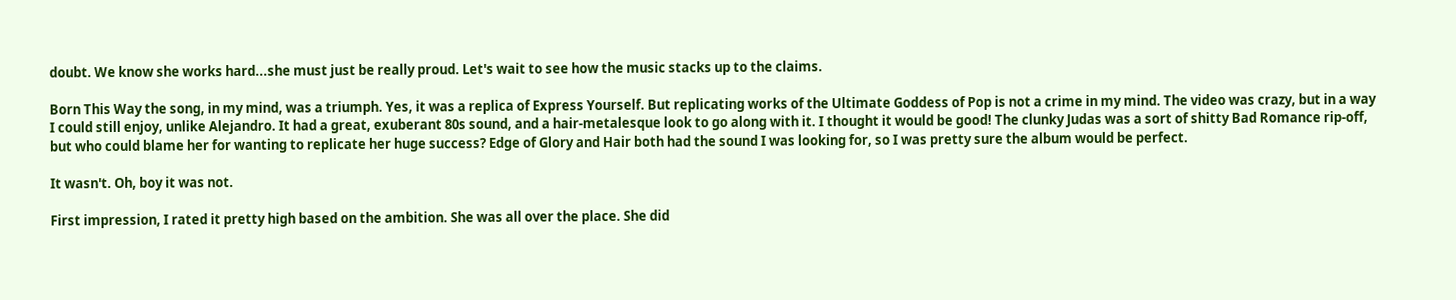doubt. We know she works hard...she must just be really proud. Let's wait to see how the music stacks up to the claims.

Born This Way the song, in my mind, was a triumph. Yes, it was a replica of Express Yourself. But replicating works of the Ultimate Goddess of Pop is not a crime in my mind. The video was crazy, but in a way I could still enjoy, unlike Alejandro. It had a great, exuberant 80s sound, and a hair-metalesque look to go along with it. I thought it would be good! The clunky Judas was a sort of shitty Bad Romance rip-off, but who could blame her for wanting to replicate her huge success? Edge of Glory and Hair both had the sound I was looking for, so I was pretty sure the album would be perfect.

It wasn't. Oh, boy it was not.

First impression, I rated it pretty high based on the ambition. She was all over the place. She did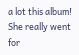a lot this album! She really went for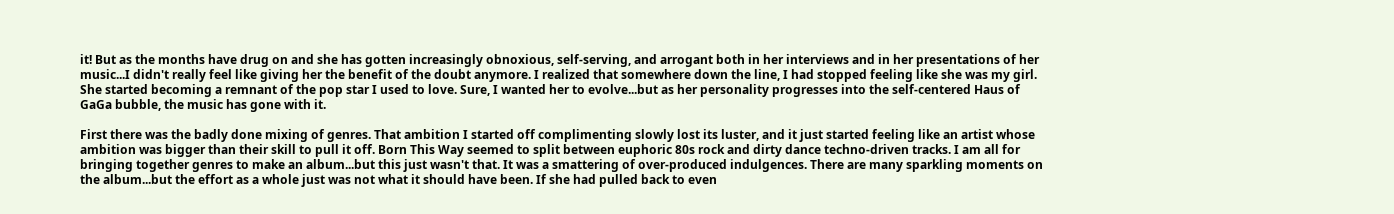it! But as the months have drug on and she has gotten increasingly obnoxious, self-serving, and arrogant both in her interviews and in her presentations of her music...I didn't really feel like giving her the benefit of the doubt anymore. I realized that somewhere down the line, I had stopped feeling like she was my girl. She started becoming a remnant of the pop star I used to love. Sure, I wanted her to evolve...but as her personality progresses into the self-centered Haus of GaGa bubble, the music has gone with it.

First there was the badly done mixing of genres. That ambition I started off complimenting slowly lost its luster, and it just started feeling like an artist whose ambition was bigger than their skill to pull it off. Born This Way seemed to split between euphoric 80s rock and dirty dance techno-driven tracks. I am all for bringing together genres to make an album...but this just wasn't that. It was a smattering of over-produced indulgences. There are many sparkling moments on the album...but the effort as a whole just was not what it should have been. If she had pulled back to even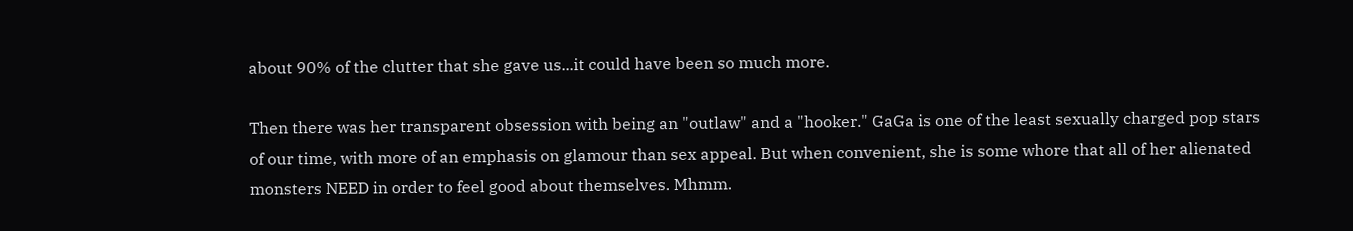about 90% of the clutter that she gave us...it could have been so much more.

Then there was her transparent obsession with being an "outlaw" and a "hooker." GaGa is one of the least sexually charged pop stars of our time, with more of an emphasis on glamour than sex appeal. But when convenient, she is some whore that all of her alienated monsters NEED in order to feel good about themselves. Mhmm.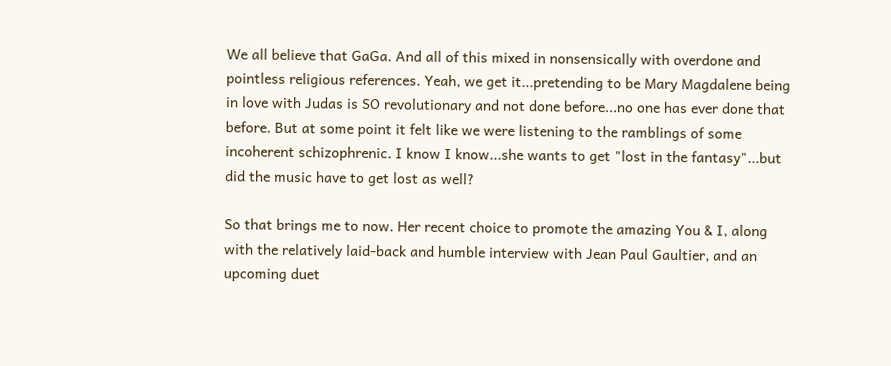We all believe that GaGa. And all of this mixed in nonsensically with overdone and pointless religious references. Yeah, we get it...pretending to be Mary Magdalene being in love with Judas is SO revolutionary and not done before...no one has ever done that before. But at some point it felt like we were listening to the ramblings of some incoherent schizophrenic. I know I know...she wants to get "lost in the fantasy"...but did the music have to get lost as well?

So that brings me to now. Her recent choice to promote the amazing You & I, along with the relatively laid-back and humble interview with Jean Paul Gaultier, and an upcoming duet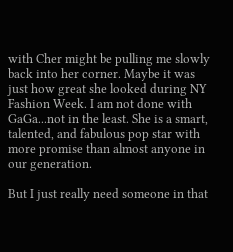with Cher might be pulling me slowly back into her corner. Maybe it was just how great she looked during NY Fashion Week. I am not done with GaGa...not in the least. She is a smart, talented, and fabulous pop star with more promise than almost anyone in our generation.

But I just really need someone in that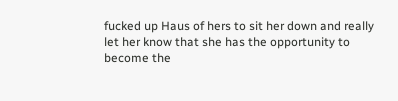fucked up Haus of hers to sit her down and really let her know that she has the opportunity to become the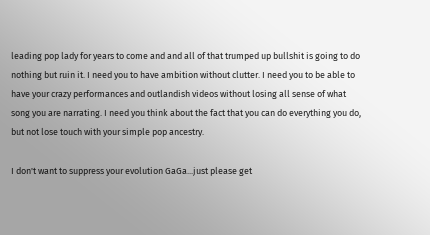leading pop lady for years to come and and all of that trumped up bullshit is going to do nothing but ruin it. I need you to have ambition without clutter. I need you to be able to have your crazy performances and outlandish videos without losing all sense of what song you are narrating. I need you think about the fact that you can do everything you do, but not lose touch with your simple pop ancestry.

I don't want to suppress your evolution GaGa...just please get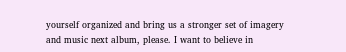yourself organized and bring us a stronger set of imagery and music next album, please. I want to believe in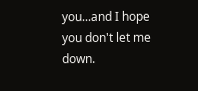you...and I hope you don't let me down.